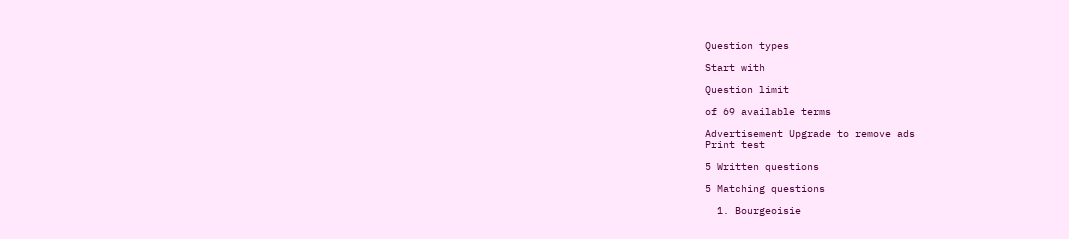Question types

Start with

Question limit

of 69 available terms

Advertisement Upgrade to remove ads
Print test

5 Written questions

5 Matching questions

  1. Bourgeoisie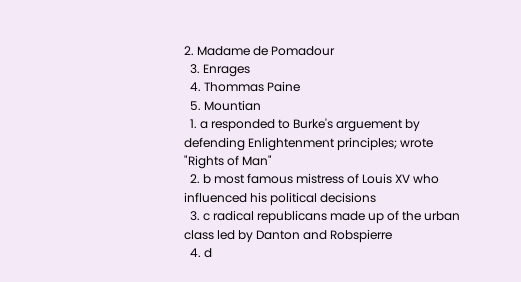2. Madame de Pomadour
  3. Enrages
  4. Thommas Paine
  5. Mountian
  1. a responded to Burke's arguement by defending Enlightenment principles; wrote "Rights of Man"
  2. b most famous mistress of Louis XV who influenced his political decisions
  3. c radical republicans made up of the urban class led by Danton and Robspierre
  4. d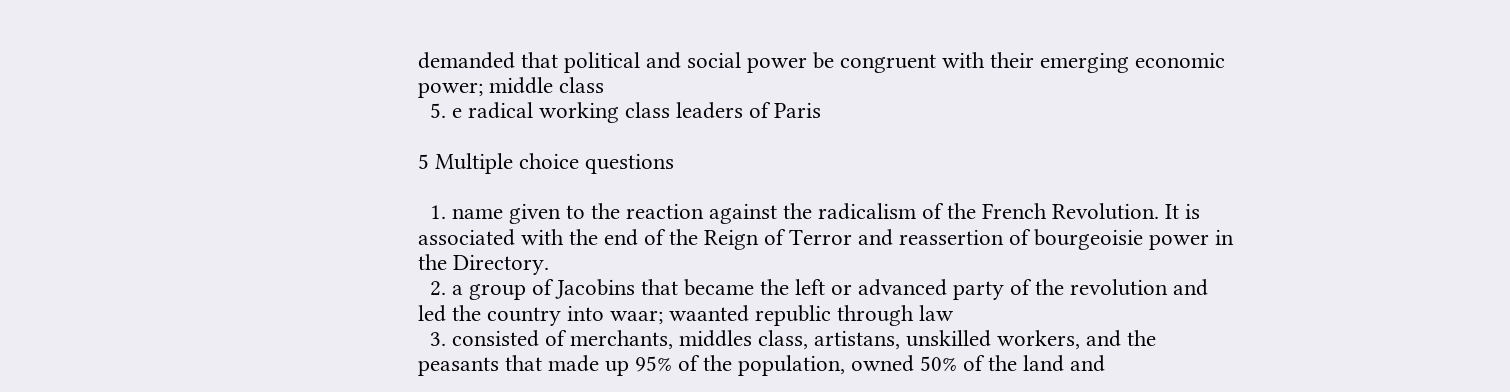demanded that political and social power be congruent with their emerging economic power; middle class
  5. e radical working class leaders of Paris

5 Multiple choice questions

  1. name given to the reaction against the radicalism of the French Revolution. It is associated with the end of the Reign of Terror and reassertion of bourgeoisie power in the Directory.
  2. a group of Jacobins that became the left or advanced party of the revolution and led the country into waar; waanted republic through law
  3. consisted of merchants, middles class, artistans, unskilled workers, and the peasants that made up 95% of the population, owned 50% of the land and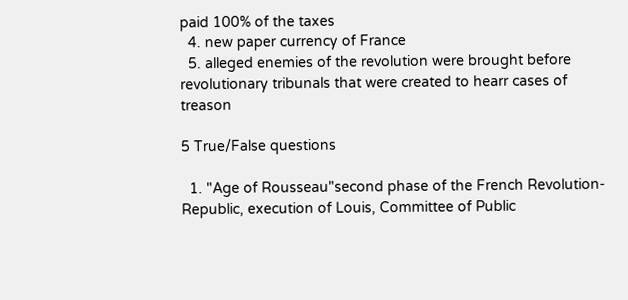paid 100% of the taxes
  4. new paper currency of France
  5. alleged enemies of the revolution were brought before revolutionary tribunals that were created to hearr cases of treason

5 True/False questions

  1. "Age of Rousseau"second phase of the French Revolution-Republic, execution of Louis, Committee of Public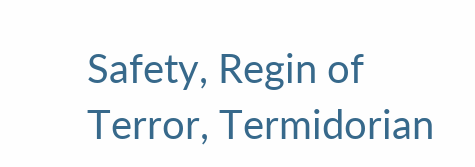Safety, Regin of Terror, Termidorian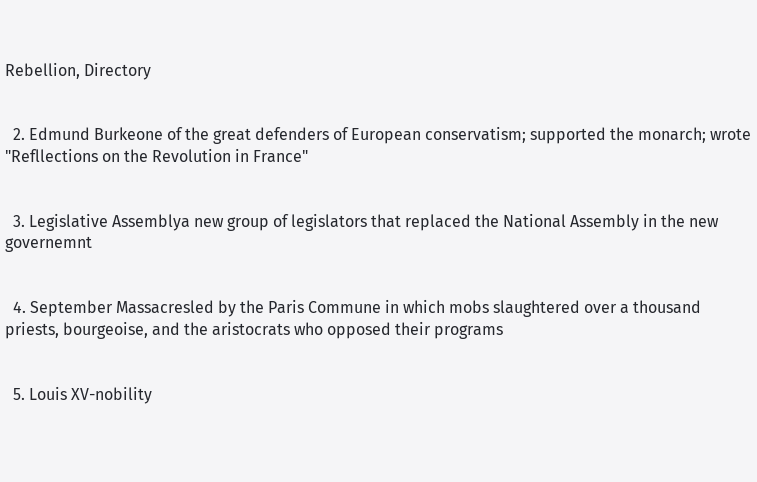Rebellion, Directory


  2. Edmund Burkeone of the great defenders of European conservatism; supported the monarch; wrote "Refllections on the Revolution in France"


  3. Legislative Assemblya new group of legislators that replaced the National Assembly in the new governemnt


  4. September Massacresled by the Paris Commune in which mobs slaughtered over a thousand priests, bourgeoise, and the aristocrats who opposed their programs


  5. Louis XV-nobility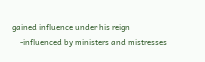gained influence under his reign
    -influenced by ministers and mistresses